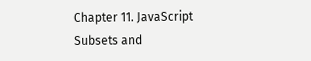Chapter 11. JavaScript Subsets and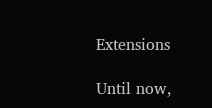Extensions

Until now,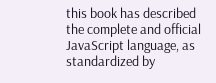this book has described the complete and official JavaScript language, as standardized by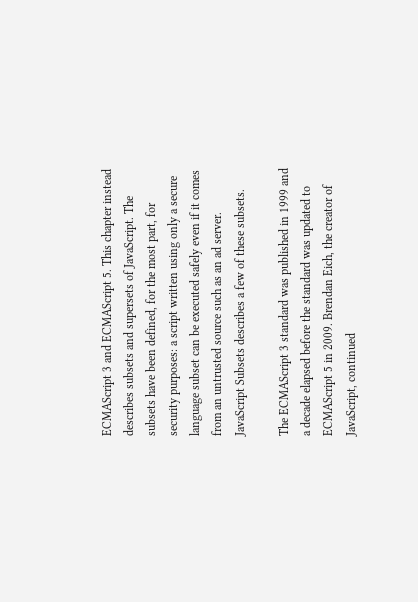ECMAScript 3 and ECMAScript 5. This chapter instead describes subsets and supersets of JavaScript. The subsets have been defined, for the most part, for security purposes: a script written using only a secure language subset can be executed safely even if it comes from an untrusted source such as an ad server. JavaScript Subsets describes a few of these subsets.

The ECMAScript 3 standard was published in 1999 and a decade elapsed before the standard was updated to ECMAScript 5 in 2009. Brendan Eich, the creator of JavaScript, continued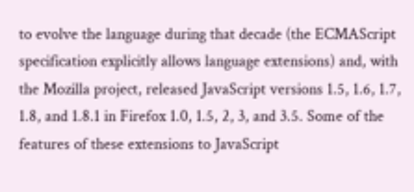to evolve the language during that decade (the ECMAScript specification explicitly allows language extensions) and, with the Mozilla project, released JavaScript versions 1.5, 1.6, 1.7, 1.8, and 1.8.1 in Firefox 1.0, 1.5, 2, 3, and 3.5. Some of the features of these extensions to JavaScript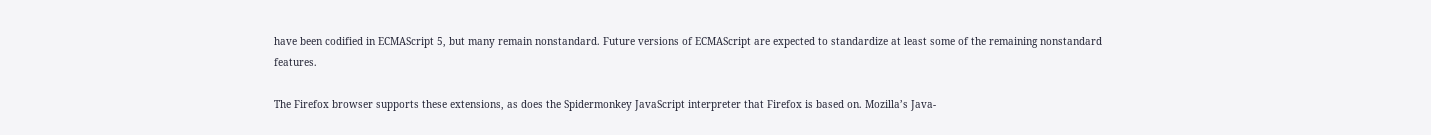have been codified in ECMAScript 5, but many remain nonstandard. Future versions of ECMAScript are expected to standardize at least some of the remaining nonstandard features.

The Firefox browser supports these extensions, as does the Spidermonkey JavaScript interpreter that Firefox is based on. Mozilla’s Java-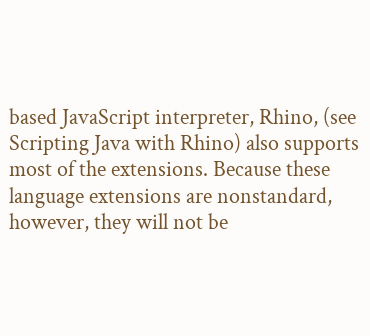based JavaScript interpreter, Rhino, (see Scripting Java with Rhino) also supports most of the extensions. Because these language extensions are nonstandard, however, they will not be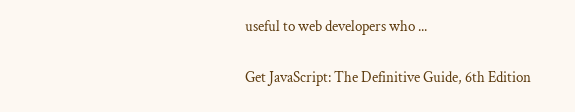useful to web developers who ...

Get JavaScript: The Definitive Guide, 6th Edition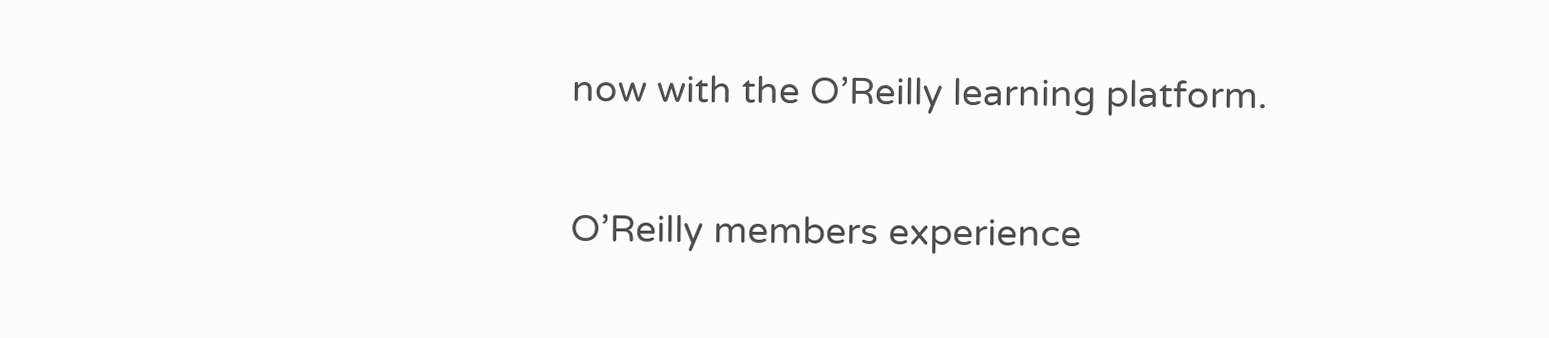now with the O’Reilly learning platform.

O’Reilly members experience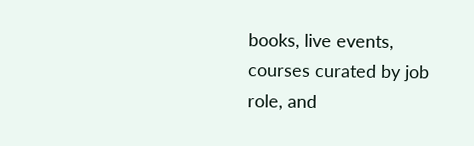books, live events, courses curated by job role, and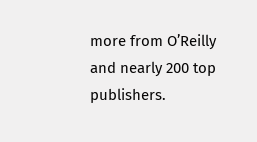more from O’Reilly and nearly 200 top publishers.